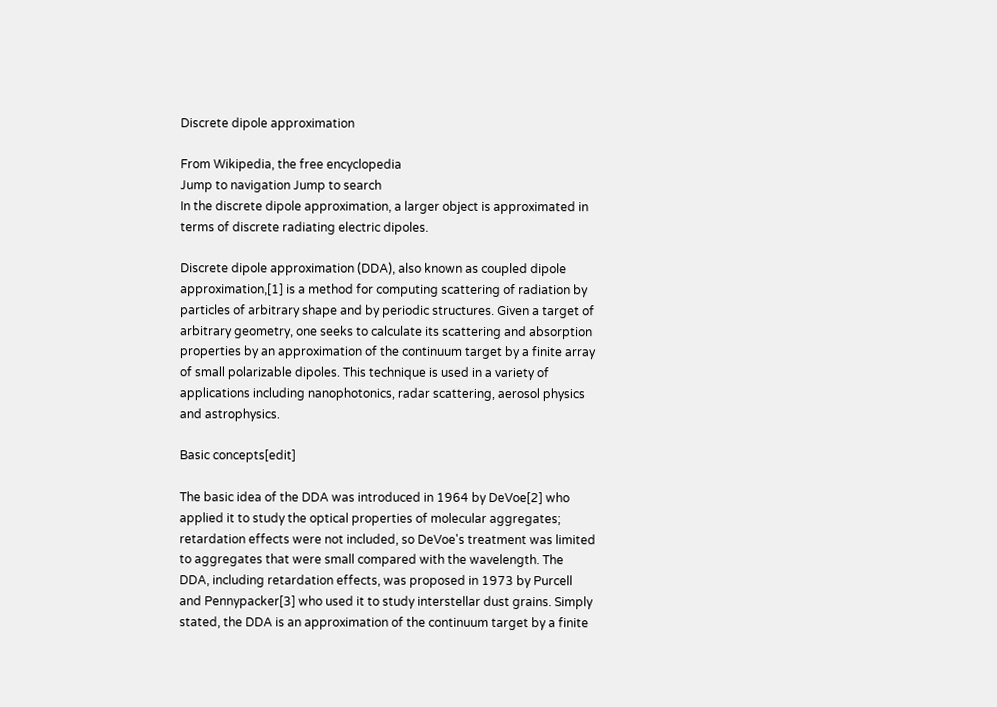Discrete dipole approximation

From Wikipedia, the free encyclopedia
Jump to navigation Jump to search
In the discrete dipole approximation, a larger object is approximated in terms of discrete radiating electric dipoles.

Discrete dipole approximation (DDA), also known as coupled dipole approximation,[1] is a method for computing scattering of radiation by particles of arbitrary shape and by periodic structures. Given a target of arbitrary geometry, one seeks to calculate its scattering and absorption properties by an approximation of the continuum target by a finite array of small polarizable dipoles. This technique is used in a variety of applications including nanophotonics, radar scattering, aerosol physics and astrophysics.

Basic concepts[edit]

The basic idea of the DDA was introduced in 1964 by DeVoe[2] who applied it to study the optical properties of molecular aggregates; retardation effects were not included, so DeVoe's treatment was limited to aggregates that were small compared with the wavelength. The DDA, including retardation effects, was proposed in 1973 by Purcell and Pennypacker[3] who used it to study interstellar dust grains. Simply stated, the DDA is an approximation of the continuum target by a finite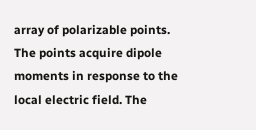array of polarizable points. The points acquire dipole moments in response to the local electric field. The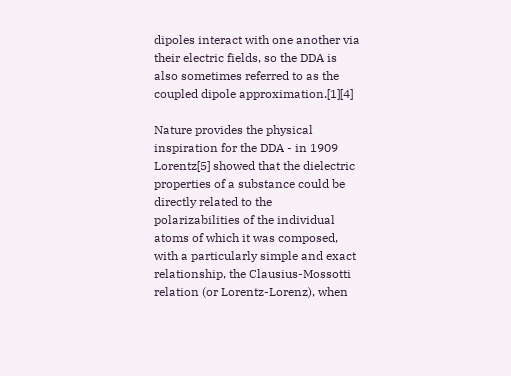dipoles interact with one another via their electric fields, so the DDA is also sometimes referred to as the coupled dipole approximation.[1][4]

Nature provides the physical inspiration for the DDA - in 1909 Lorentz[5] showed that the dielectric properties of a substance could be directly related to the polarizabilities of the individual atoms of which it was composed, with a particularly simple and exact relationship, the Clausius-Mossotti relation (or Lorentz-Lorenz), when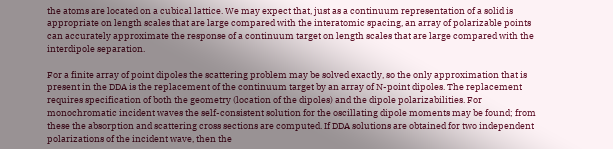the atoms are located on a cubical lattice. We may expect that, just as a continuum representation of a solid is appropriate on length scales that are large compared with the interatomic spacing, an array of polarizable points can accurately approximate the response of a continuum target on length scales that are large compared with the interdipole separation.

For a finite array of point dipoles the scattering problem may be solved exactly, so the only approximation that is present in the DDA is the replacement of the continuum target by an array of N-point dipoles. The replacement requires specification of both the geometry (location of the dipoles) and the dipole polarizabilities. For monochromatic incident waves the self-consistent solution for the oscillating dipole moments may be found; from these the absorption and scattering cross sections are computed. If DDA solutions are obtained for two independent polarizations of the incident wave, then the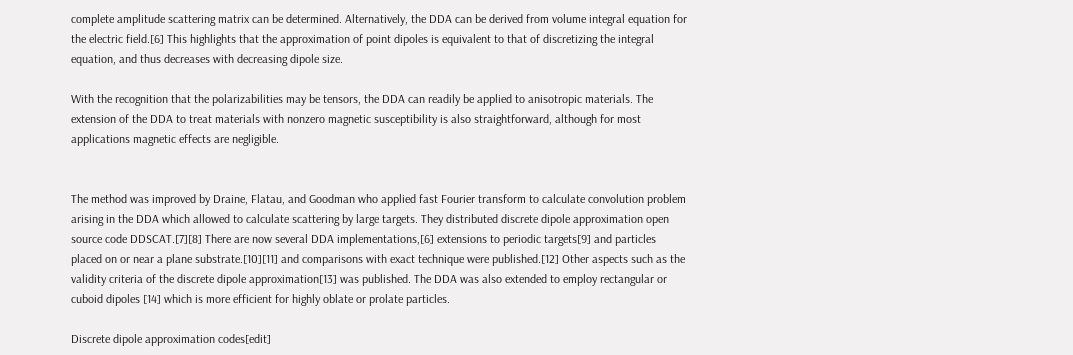complete amplitude scattering matrix can be determined. Alternatively, the DDA can be derived from volume integral equation for the electric field.[6] This highlights that the approximation of point dipoles is equivalent to that of discretizing the integral equation, and thus decreases with decreasing dipole size.

With the recognition that the polarizabilities may be tensors, the DDA can readily be applied to anisotropic materials. The extension of the DDA to treat materials with nonzero magnetic susceptibility is also straightforward, although for most applications magnetic effects are negligible.


The method was improved by Draine, Flatau, and Goodman who applied fast Fourier transform to calculate convolution problem arising in the DDA which allowed to calculate scattering by large targets. They distributed discrete dipole approximation open source code DDSCAT.[7][8] There are now several DDA implementations,[6] extensions to periodic targets[9] and particles placed on or near a plane substrate.[10][11] and comparisons with exact technique were published.[12] Other aspects such as the validity criteria of the discrete dipole approximation[13] was published. The DDA was also extended to employ rectangular or cuboid dipoles [14] which is more efficient for highly oblate or prolate particles.

Discrete dipole approximation codes[edit]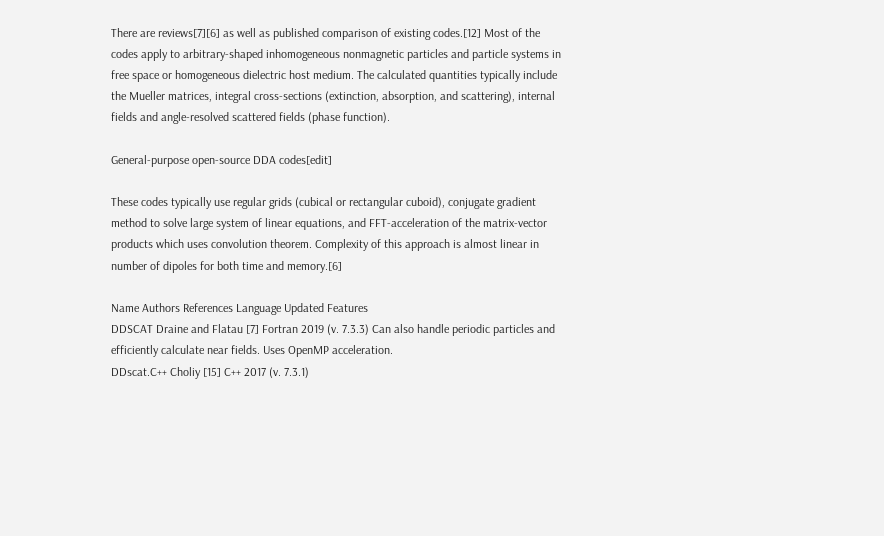There are reviews[7][6] as well as published comparison of existing codes.[12] Most of the codes apply to arbitrary-shaped inhomogeneous nonmagnetic particles and particle systems in free space or homogeneous dielectric host medium. The calculated quantities typically include the Mueller matrices, integral cross-sections (extinction, absorption, and scattering), internal fields and angle-resolved scattered fields (phase function).

General-purpose open-source DDA codes[edit]

These codes typically use regular grids (cubical or rectangular cuboid), conjugate gradient method to solve large system of linear equations, and FFT-acceleration of the matrix-vector products which uses convolution theorem. Complexity of this approach is almost linear in number of dipoles for both time and memory.[6]

Name Authors References Language Updated Features
DDSCAT Draine and Flatau [7] Fortran 2019 (v. 7.3.3) Can also handle periodic particles and efficiently calculate near fields. Uses OpenMP acceleration.
DDscat.C++ Choliy [15] C++ 2017 (v. 7.3.1)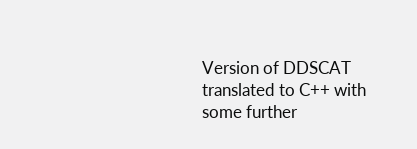Version of DDSCAT translated to C++ with some further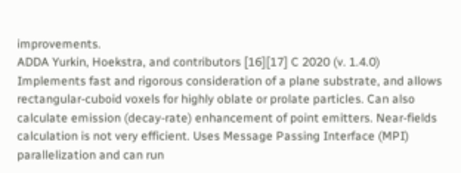improvements.
ADDA Yurkin, Hoekstra, and contributors [16][17] C 2020 (v. 1.4.0) Implements fast and rigorous consideration of a plane substrate, and allows rectangular-cuboid voxels for highly oblate or prolate particles. Can also calculate emission (decay-rate) enhancement of point emitters. Near-fields calculation is not very efficient. Uses Message Passing Interface (MPI) parallelization and can run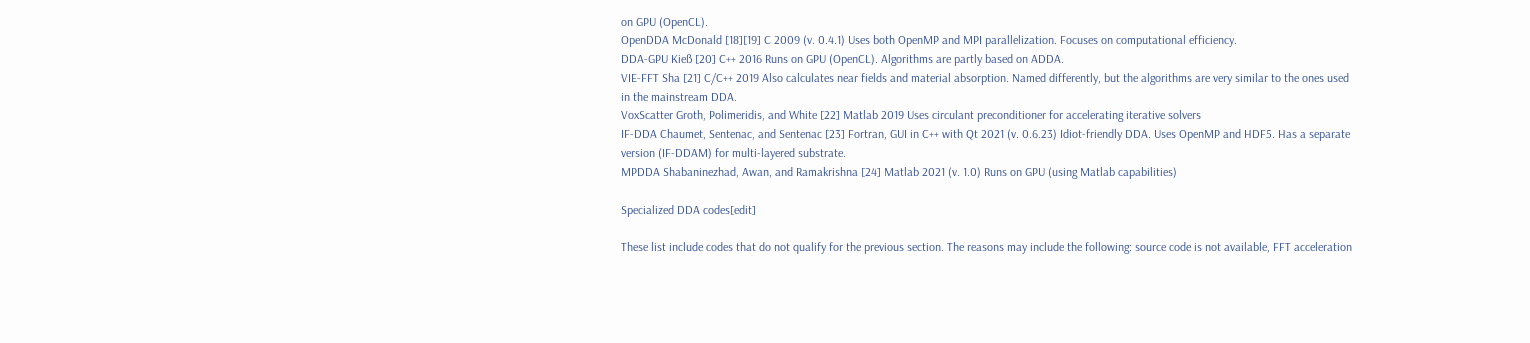on GPU (OpenCL).
OpenDDA McDonald [18][19] C 2009 (v. 0.4.1) Uses both OpenMP and MPI parallelization. Focuses on computational efficiency.
DDA-GPU Kieß [20] C++ 2016 Runs on GPU (OpenCL). Algorithms are partly based on ADDA.
VIE-FFT Sha [21] C/C++ 2019 Also calculates near fields and material absorption. Named differently, but the algorithms are very similar to the ones used in the mainstream DDA.
VoxScatter Groth, Polimeridis, and White [22] Matlab 2019 Uses circulant preconditioner for accelerating iterative solvers
IF-DDA Chaumet, Sentenac, and Sentenac [23] Fortran, GUI in C++ with Qt 2021 (v. 0.6.23) Idiot-friendly DDA. Uses OpenMP and HDF5. Has a separate version (IF-DDAM) for multi-layered substrate.
MPDDA Shabaninezhad, Awan, and Ramakrishna [24] Matlab 2021 (v. 1.0) Runs on GPU (using Matlab capabilities)

Specialized DDA codes[edit]

These list include codes that do not qualify for the previous section. The reasons may include the following: source code is not available, FFT acceleration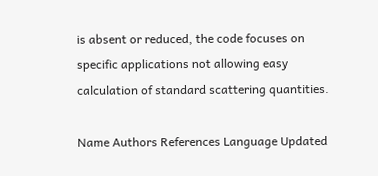is absent or reduced, the code focuses on specific applications not allowing easy calculation of standard scattering quantities.

Name Authors References Language Updated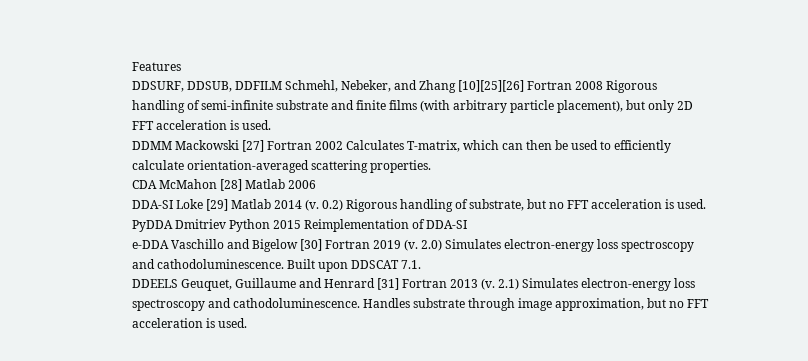Features
DDSURF, DDSUB, DDFILM Schmehl, Nebeker, and Zhang [10][25][26] Fortran 2008 Rigorous handling of semi-infinite substrate and finite films (with arbitrary particle placement), but only 2D FFT acceleration is used.
DDMM Mackowski [27] Fortran 2002 Calculates T-matrix, which can then be used to efficiently calculate orientation-averaged scattering properties.
CDA McMahon [28] Matlab 2006
DDA-SI Loke [29] Matlab 2014 (v. 0.2) Rigorous handling of substrate, but no FFT acceleration is used.
PyDDA Dmitriev Python 2015 Reimplementation of DDA-SI
e-DDA Vaschillo and Bigelow [30] Fortran 2019 (v. 2.0) Simulates electron-energy loss spectroscopy and cathodoluminescence. Built upon DDSCAT 7.1.
DDEELS Geuquet, Guillaume and Henrard [31] Fortran 2013 (v. 2.1) Simulates electron-energy loss spectroscopy and cathodoluminescence. Handles substrate through image approximation, but no FFT acceleration is used.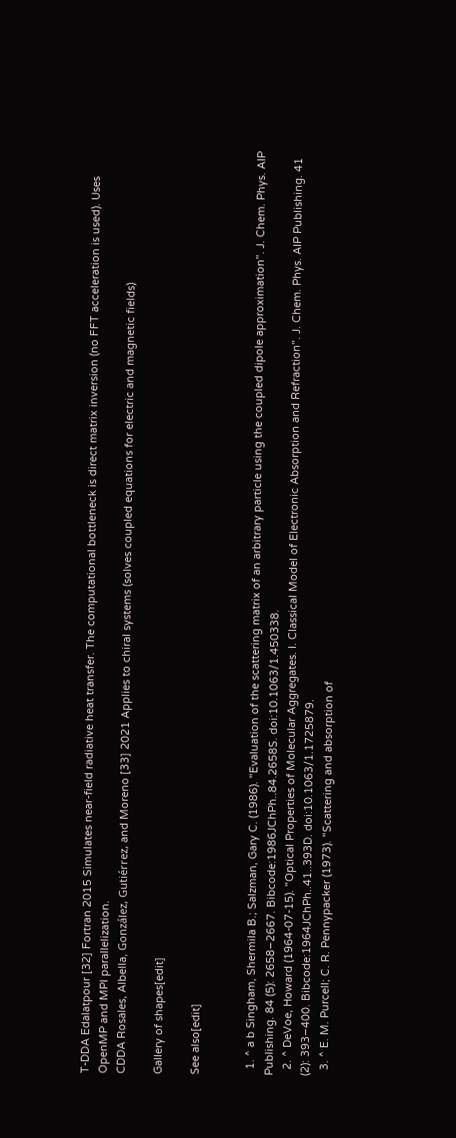T-DDA Edalatpour [32] Fortran 2015 Simulates near-field radiative heat transfer. The computational bottleneck is direct matrix inversion (no FFT acceleration is used). Uses OpenMP and MPI parallelization.
CDDA Rosales, Albella, González, Gutiérrez, and Moreno [33] 2021 Applies to chiral systems (solves coupled equations for electric and magnetic fields)

Gallery of shapes[edit]

See also[edit]


  1. ^ a b Singham, Shermila B.; Salzman, Gary C. (1986). "Evaluation of the scattering matrix of an arbitrary particle using the coupled dipole approximation". J. Chem. Phys. AIP Publishing. 84 (5): 2658–2667. Bibcode:1986JChPh..84.2658S. doi:10.1063/1.450338.
  2. ^ DeVoe, Howard (1964-07-15). "Optical Properties of Molecular Aggregates. I. Classical Model of Electronic Absorption and Refraction". J. Chem. Phys. AIP Publishing. 41 (2): 393–400. Bibcode:1964JChPh..41..393D. doi:10.1063/1.1725879.
  3. ^ E. M. Purcell; C. R. Pennypacker (1973). "Scattering and absorption of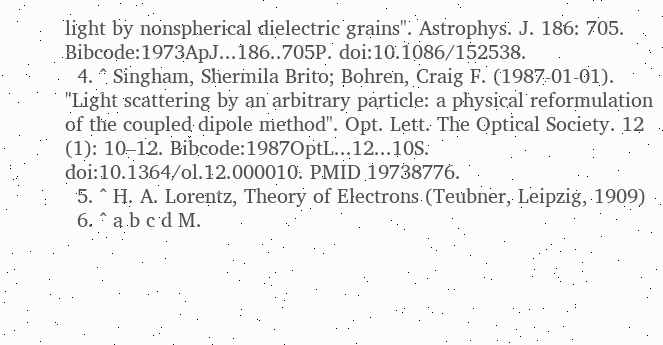light by nonspherical dielectric grains". Astrophys. J. 186: 705. Bibcode:1973ApJ...186..705P. doi:10.1086/152538.
  4. ^ Singham, Shermila Brito; Bohren, Craig F. (1987-01-01). "Light scattering by an arbitrary particle: a physical reformulation of the coupled dipole method". Opt. Lett. The Optical Society. 12 (1): 10–12. Bibcode:1987OptL...12...10S. doi:10.1364/ol.12.000010. PMID 19738776.
  5. ^ H. A. Lorentz, Theory of Electrons (Teubner, Leipzig, 1909)
  6. ^ a b c d M.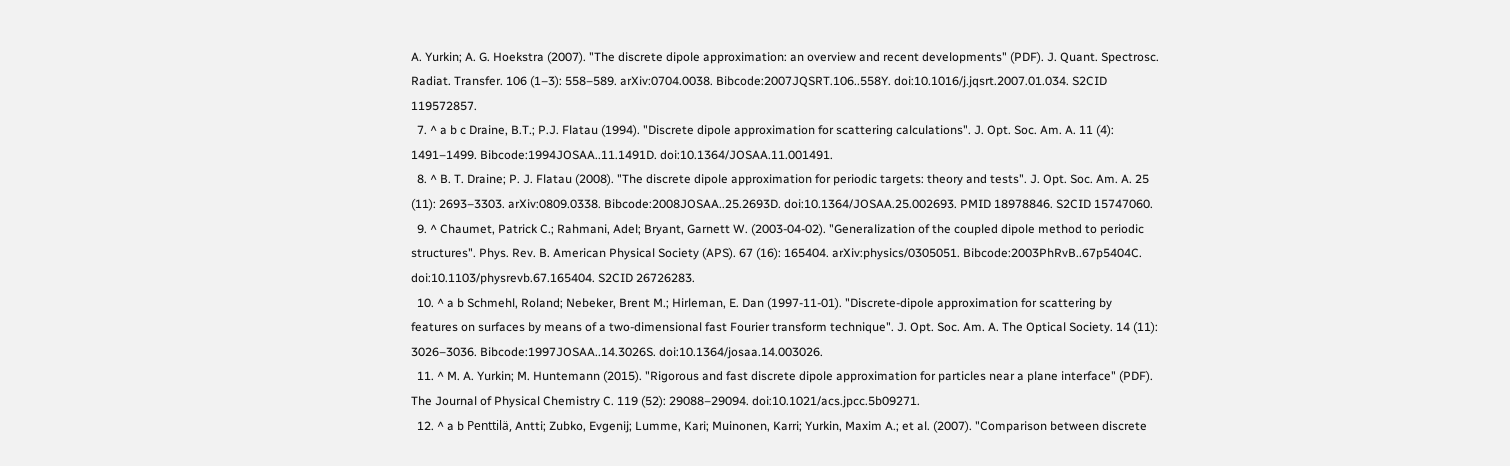A. Yurkin; A. G. Hoekstra (2007). "The discrete dipole approximation: an overview and recent developments" (PDF). J. Quant. Spectrosc. Radiat. Transfer. 106 (1–3): 558–589. arXiv:0704.0038. Bibcode:2007JQSRT.106..558Y. doi:10.1016/j.jqsrt.2007.01.034. S2CID 119572857.
  7. ^ a b c Draine, B.T.; P.J. Flatau (1994). "Discrete dipole approximation for scattering calculations". J. Opt. Soc. Am. A. 11 (4): 1491–1499. Bibcode:1994JOSAA..11.1491D. doi:10.1364/JOSAA.11.001491.
  8. ^ B. T. Draine; P. J. Flatau (2008). "The discrete dipole approximation for periodic targets: theory and tests". J. Opt. Soc. Am. A. 25 (11): 2693–3303. arXiv:0809.0338. Bibcode:2008JOSAA..25.2693D. doi:10.1364/JOSAA.25.002693. PMID 18978846. S2CID 15747060.
  9. ^ Chaumet, Patrick C.; Rahmani, Adel; Bryant, Garnett W. (2003-04-02). "Generalization of the coupled dipole method to periodic structures". Phys. Rev. B. American Physical Society (APS). 67 (16): 165404. arXiv:physics/0305051. Bibcode:2003PhRvB..67p5404C. doi:10.1103/physrevb.67.165404. S2CID 26726283.
  10. ^ a b Schmehl, Roland; Nebeker, Brent M.; Hirleman, E. Dan (1997-11-01). "Discrete-dipole approximation for scattering by features on surfaces by means of a two-dimensional fast Fourier transform technique". J. Opt. Soc. Am. A. The Optical Society. 14 (11): 3026–3036. Bibcode:1997JOSAA..14.3026S. doi:10.1364/josaa.14.003026.
  11. ^ M. A. Yurkin; M. Huntemann (2015). "Rigorous and fast discrete dipole approximation for particles near a plane interface" (PDF). The Journal of Physical Chemistry C. 119 (52): 29088–29094. doi:10.1021/acs.jpcc.5b09271.
  12. ^ a b Penttilä, Antti; Zubko, Evgenij; Lumme, Kari; Muinonen, Karri; Yurkin, Maxim A.; et al. (2007). "Comparison between discrete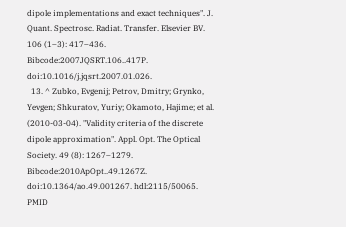dipole implementations and exact techniques". J. Quant. Spectrosc. Radiat. Transfer. Elsevier BV. 106 (1–3): 417–436. Bibcode:2007JQSRT.106..417P. doi:10.1016/j.jqsrt.2007.01.026.
  13. ^ Zubko, Evgenij; Petrov, Dmitry; Grynko, Yevgen; Shkuratov, Yuriy; Okamoto, Hajime; et al. (2010-03-04). "Validity criteria of the discrete dipole approximation". Appl. Opt. The Optical Society. 49 (8): 1267–1279. Bibcode:2010ApOpt..49.1267Z. doi:10.1364/ao.49.001267. hdl:2115/50065. PMID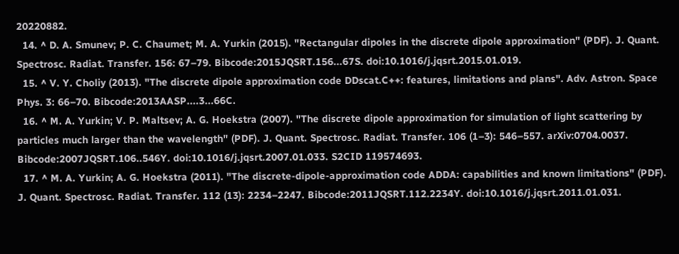20220882.
  14. ^ D. A. Smunev; P. C. Chaumet; M. A. Yurkin (2015). "Rectangular dipoles in the discrete dipole approximation" (PDF). J. Quant. Spectrosc. Radiat. Transfer. 156: 67–79. Bibcode:2015JQSRT.156...67S. doi:10.1016/j.jqsrt.2015.01.019.
  15. ^ V. Y. Choliy (2013). "The discrete dipole approximation code DDscat.C++: features, limitations and plans". Adv. Astron. Space Phys. 3: 66–70. Bibcode:2013AASP....3...66C.
  16. ^ M. A. Yurkin; V. P. Maltsev; A. G. Hoekstra (2007). "The discrete dipole approximation for simulation of light scattering by particles much larger than the wavelength" (PDF). J. Quant. Spectrosc. Radiat. Transfer. 106 (1–3): 546–557. arXiv:0704.0037. Bibcode:2007JQSRT.106..546Y. doi:10.1016/j.jqsrt.2007.01.033. S2CID 119574693.
  17. ^ M. A. Yurkin; A. G. Hoekstra (2011). "The discrete-dipole-approximation code ADDA: capabilities and known limitations" (PDF). J. Quant. Spectrosc. Radiat. Transfer. 112 (13): 2234–2247. Bibcode:2011JQSRT.112.2234Y. doi:10.1016/j.jqsrt.2011.01.031.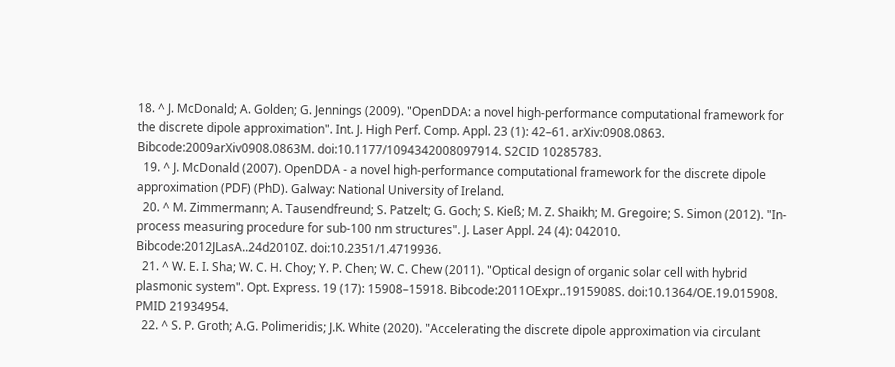18. ^ J. McDonald; A. Golden; G. Jennings (2009). "OpenDDA: a novel high-performance computational framework for the discrete dipole approximation". Int. J. High Perf. Comp. Appl. 23 (1): 42–61. arXiv:0908.0863. Bibcode:2009arXiv0908.0863M. doi:10.1177/1094342008097914. S2CID 10285783.
  19. ^ J. McDonald (2007). OpenDDA - a novel high-performance computational framework for the discrete dipole approximation (PDF) (PhD). Galway: National University of Ireland.
  20. ^ M. Zimmermann; A. Tausendfreund; S. Patzelt; G. Goch; S. Kieß; M. Z. Shaikh; M. Gregoire; S. Simon (2012). "In-process measuring procedure for sub-100 nm structures". J. Laser Appl. 24 (4): 042010. Bibcode:2012JLasA..24d2010Z. doi:10.2351/1.4719936.
  21. ^ W. E. I. Sha; W. C. H. Choy; Y. P. Chen; W. C. Chew (2011). "Optical design of organic solar cell with hybrid plasmonic system". Opt. Express. 19 (17): 15908–15918. Bibcode:2011OExpr..1915908S. doi:10.1364/OE.19.015908. PMID 21934954.
  22. ^ S. P. Groth; A.G. Polimeridis; J.K. White (2020). "Accelerating the discrete dipole approximation via circulant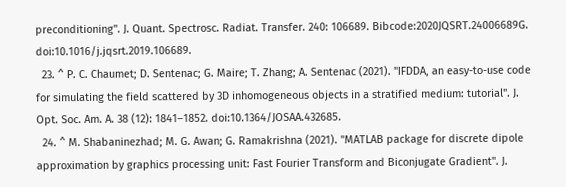preconditioning". J. Quant. Spectrosc. Radiat. Transfer. 240: 106689. Bibcode:2020JQSRT.24006689G. doi:10.1016/j.jqsrt.2019.106689.
  23. ^ P. C. Chaumet; D. Sentenac; G. Maire; T. Zhang; A. Sentenac (2021). "IFDDA, an easy-to-use code for simulating the field scattered by 3D inhomogeneous objects in a stratified medium: tutorial". J. Opt. Soc. Am. A. 38 (12): 1841–1852. doi:10.1364/JOSAA.432685.
  24. ^ M. Shabaninezhad; M. G. Awan; G. Ramakrishna (2021). "MATLAB package for discrete dipole approximation by graphics processing unit: Fast Fourier Transform and Biconjugate Gradient". J.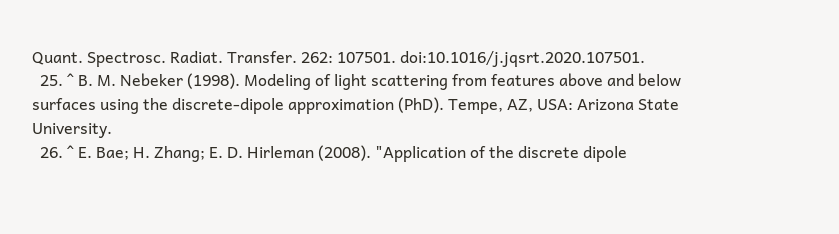Quant. Spectrosc. Radiat. Transfer. 262: 107501. doi:10.1016/j.jqsrt.2020.107501.
  25. ^ B. M. Nebeker (1998). Modeling of light scattering from features above and below surfaces using the discrete-dipole approximation (PhD). Tempe, AZ, USA: Arizona State University.
  26. ^ E. Bae; H. Zhang; E. D. Hirleman (2008). "Application of the discrete dipole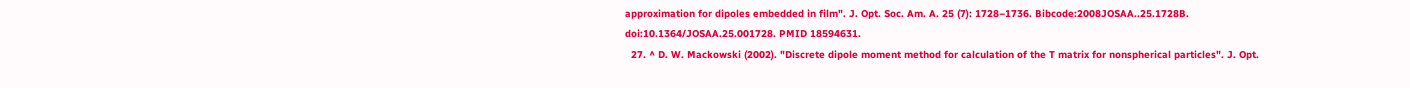approximation for dipoles embedded in film". J. Opt. Soc. Am. A. 25 (7): 1728–1736. Bibcode:2008JOSAA..25.1728B. doi:10.1364/JOSAA.25.001728. PMID 18594631.
  27. ^ D. W. Mackowski (2002). "Discrete dipole moment method for calculation of the T matrix for nonspherical particles". J. Opt.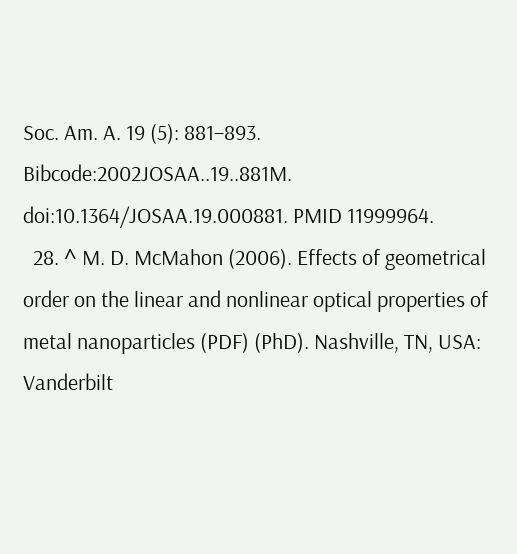Soc. Am. A. 19 (5): 881–893. Bibcode:2002JOSAA..19..881M. doi:10.1364/JOSAA.19.000881. PMID 11999964.
  28. ^ M. D. McMahon (2006). Effects of geometrical order on the linear and nonlinear optical properties of metal nanoparticles (PDF) (PhD). Nashville, TN, USA: Vanderbilt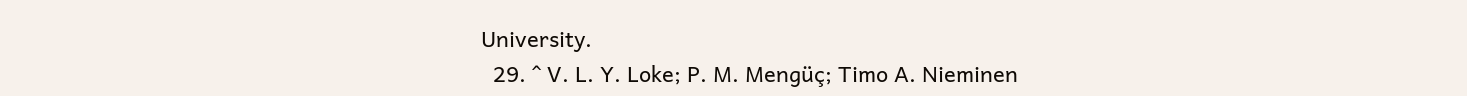University.
  29. ^ V. L. Y. Loke; P. M. Mengüç; Timo A. Nieminen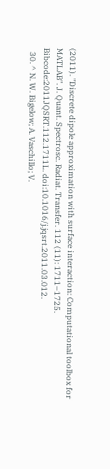(2011). "Discrete dipole approximation with surface interaction: Computational toolbox for MATLAB". J. Quant. Spectrosc. Radiat. Transfer. 112 (11): 1711–1725. Bibcode:2011JQSRT.112.1711L. doi:10.1016/j.jqsrt.2011.03.012.
  30. ^ N. W. Bigelow; A. Vaschillo; V.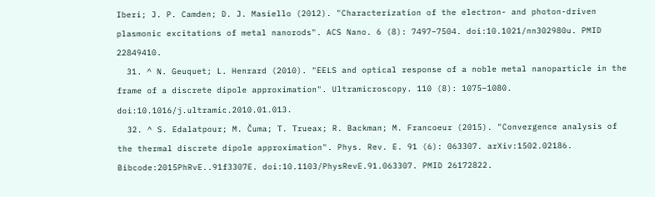Iberi; J. P. Camden; D. J. Masiello (2012). "Characterization of the electron- and photon-driven plasmonic excitations of metal nanorods". ACS Nano. 6 (8): 7497–7504. doi:10.1021/nn302980u. PMID 22849410.
  31. ^ N. Geuquet; L. Henrard (2010). "EELS and optical response of a noble metal nanoparticle in the frame of a discrete dipole approximation". Ultramicroscopy. 110 (8): 1075–1080. doi:10.1016/j.ultramic.2010.01.013.
  32. ^ S. Edalatpour; M. Čuma; T. Trueax; R. Backman; M. Francoeur (2015). "Convergence analysis of the thermal discrete dipole approximation". Phys. Rev. E. 91 (6): 063307. arXiv:1502.02186. Bibcode:2015PhRvE..91f3307E. doi:10.1103/PhysRevE.91.063307. PMID 26172822.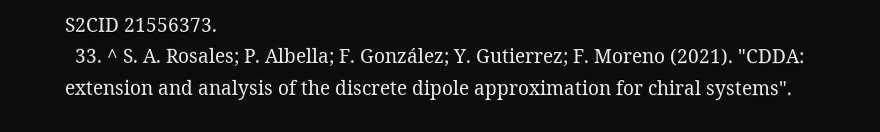S2CID 21556373.
  33. ^ S. A. Rosales; P. Albella; F. González; Y. Gutierrez; F. Moreno (2021). "CDDA: extension and analysis of the discrete dipole approximation for chiral systems".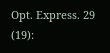Opt. Express. 29 (19):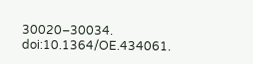30020–30034. doi:10.1364/OE.434061.